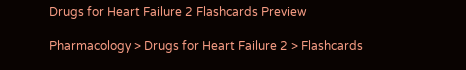Drugs for Heart Failure 2 Flashcards Preview

Pharmacology > Drugs for Heart Failure 2 > Flashcards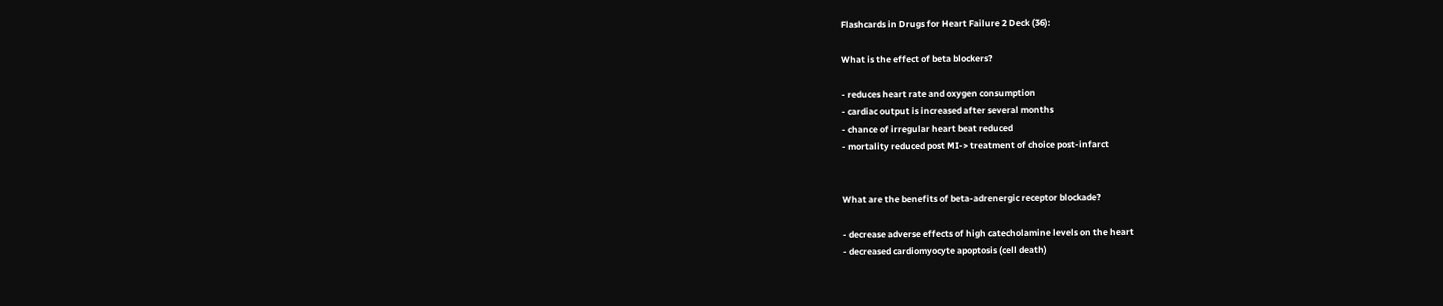Flashcards in Drugs for Heart Failure 2 Deck (36):

What is the effect of beta blockers?

- reduces heart rate and oxygen consumption
- cardiac output is increased after several months
- chance of irregular heart beat reduced
- mortality reduced post MI-> treatment of choice post-infarct


What are the benefits of beta-adrenergic receptor blockade?

- decrease adverse effects of high catecholamine levels on the heart
- decreased cardiomyocyte apoptosis (cell death)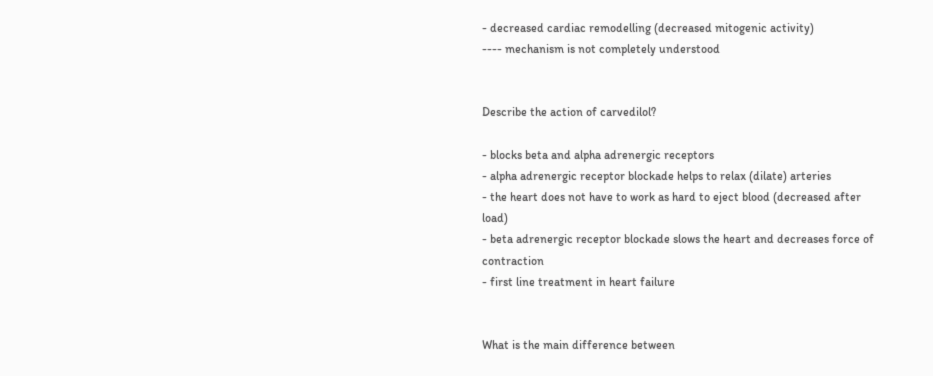- decreased cardiac remodelling (decreased mitogenic activity)
---- mechanism is not completely understood


Describe the action of carvedilol?

- blocks beta and alpha adrenergic receptors
- alpha adrenergic receptor blockade helps to relax (dilate) arteries
- the heart does not have to work as hard to eject blood (decreased after load)
- beta adrenergic receptor blockade slows the heart and decreases force of contraction
- first line treatment in heart failure


What is the main difference between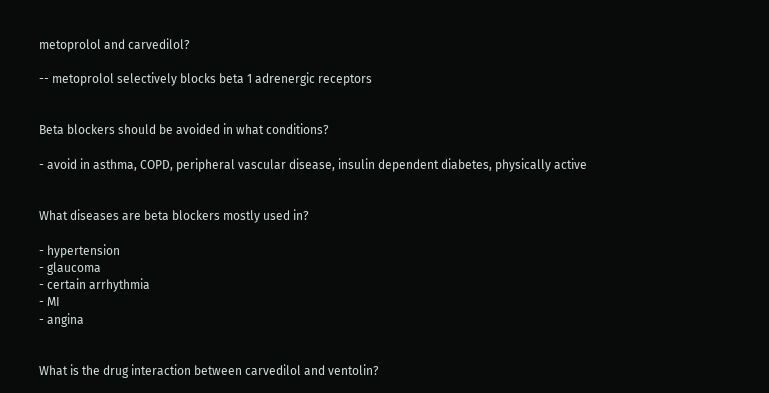metoprolol and carvedilol?

-- metoprolol selectively blocks beta 1 adrenergic receptors


Beta blockers should be avoided in what conditions?

- avoid in asthma, COPD, peripheral vascular disease, insulin dependent diabetes, physically active


What diseases are beta blockers mostly used in?

- hypertension
- glaucoma
- certain arrhythmia
- MI
- angina


What is the drug interaction between carvedilol and ventolin?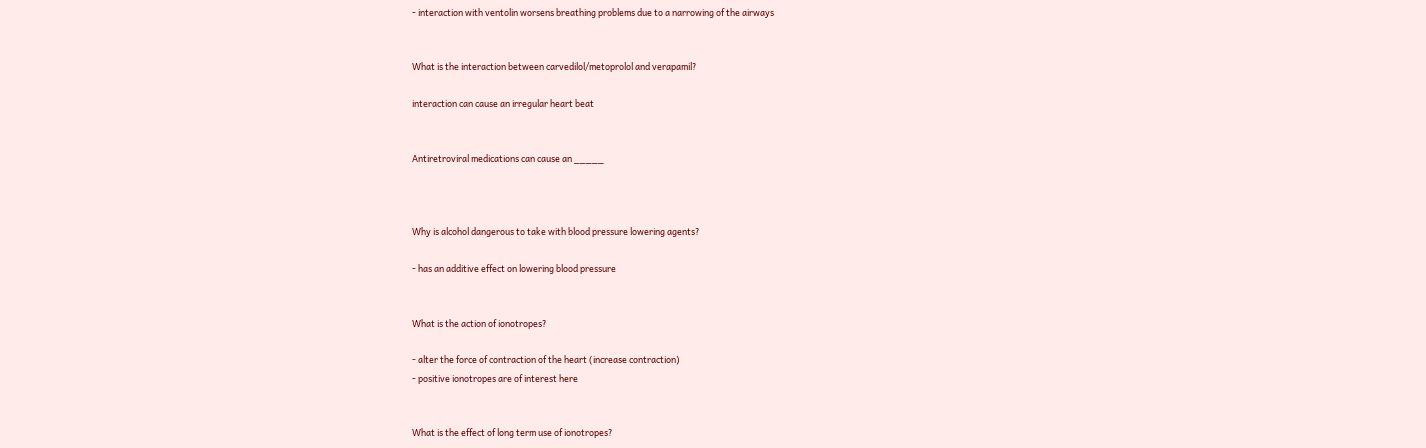- interaction with ventolin worsens breathing problems due to a narrowing of the airways


What is the interaction between carvedilol/metoprolol and verapamil?

interaction can cause an irregular heart beat


Antiretroviral medications can cause an _____



Why is alcohol dangerous to take with blood pressure lowering agents?

- has an additive effect on lowering blood pressure


What is the action of ionotropes?

- alter the force of contraction of the heart (increase contraction)
- positive ionotropes are of interest here


What is the effect of long term use of ionotropes?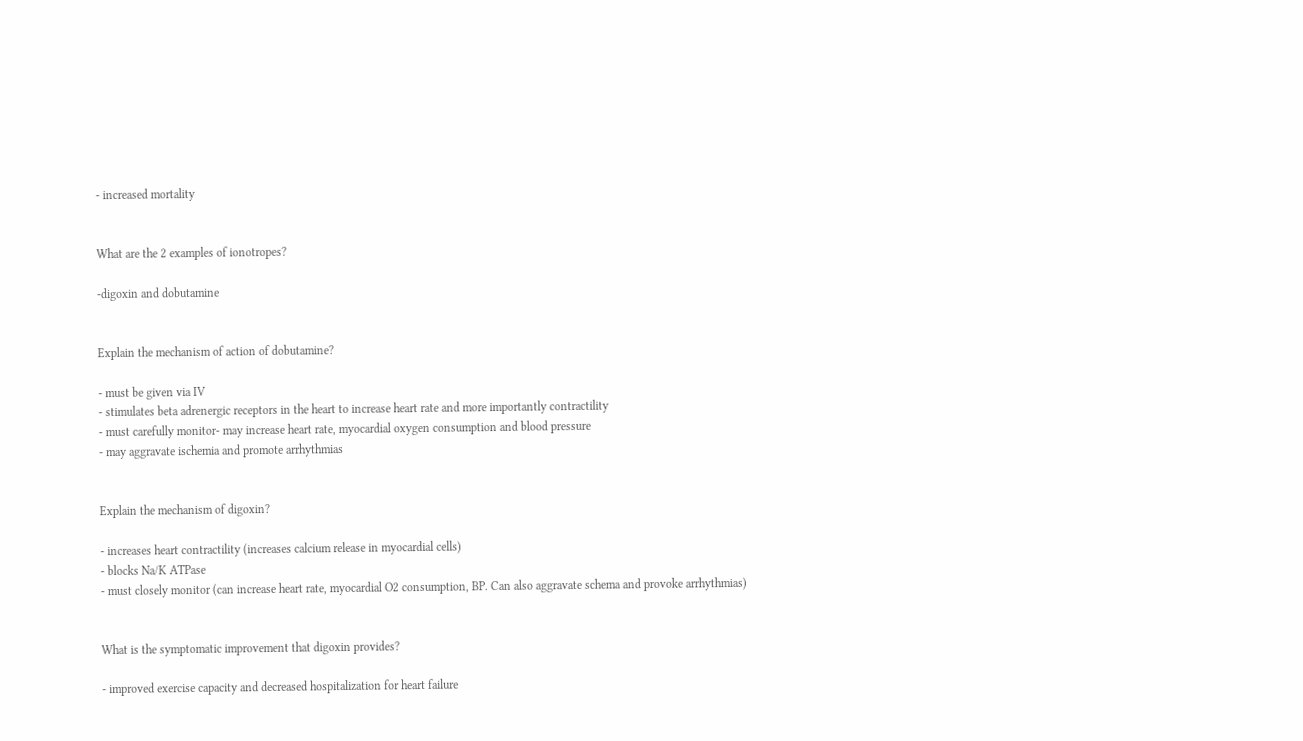- increased mortality


What are the 2 examples of ionotropes?

-digoxin and dobutamine


Explain the mechanism of action of dobutamine?

- must be given via IV
- stimulates beta adrenergic receptors in the heart to increase heart rate and more importantly contractility
- must carefully monitor- may increase heart rate, myocardial oxygen consumption and blood pressure
- may aggravate ischemia and promote arrhythmias


Explain the mechanism of digoxin?

- increases heart contractility (increases calcium release in myocardial cells)
- blocks Na/K ATPase
- must closely monitor (can increase heart rate, myocardial O2 consumption, BP. Can also aggravate schema and provoke arrhythmias)


What is the symptomatic improvement that digoxin provides?

- improved exercise capacity and decreased hospitalization for heart failure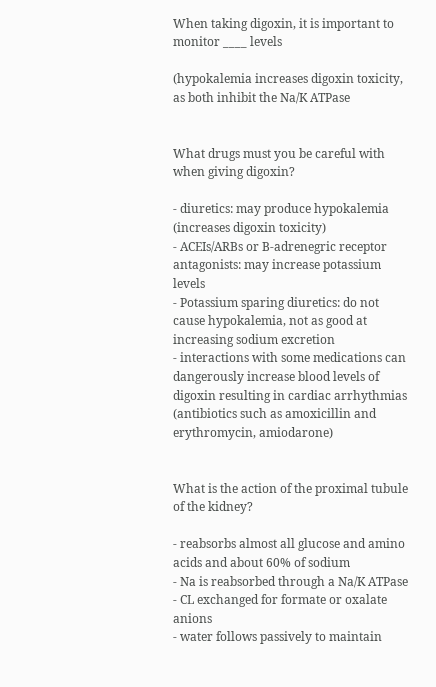When taking digoxin, it is important to monitor ____ levels

(hypokalemia increases digoxin toxicity, as both inhibit the Na/K ATPase


What drugs must you be careful with when giving digoxin?

- diuretics: may produce hypokalemia (increases digoxin toxicity)
- ACEIs/ARBs or B-adrenegric receptor antagonists: may increase potassium levels
- Potassium sparing diuretics: do not cause hypokalemia, not as good at increasing sodium excretion
- interactions with some medications can dangerously increase blood levels of digoxin resulting in cardiac arrhythmias (antibiotics such as amoxicillin and erythromycin, amiodarone)


What is the action of the proximal tubule of the kidney?

- reabsorbs almost all glucose and amino acids and about 60% of sodium
- Na is reabsorbed through a Na/K ATPase
- CL exchanged for formate or oxalate anions
- water follows passively to maintain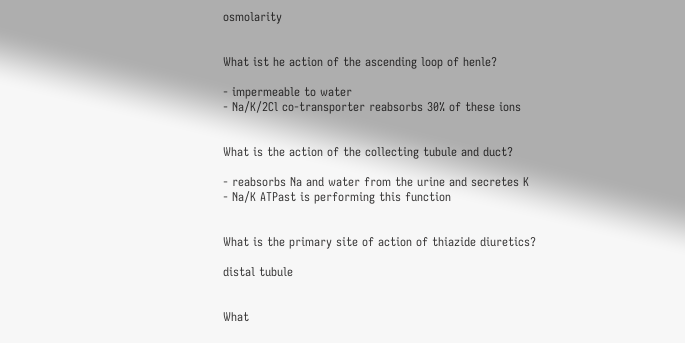osmolarity


What ist he action of the ascending loop of henle?

- impermeable to water
- Na/K/2Cl co-transporter reabsorbs 30% of these ions


What is the action of the collecting tubule and duct?

- reabsorbs Na and water from the urine and secretes K
- Na/K ATPast is performing this function


What is the primary site of action of thiazide diuretics?

distal tubule


What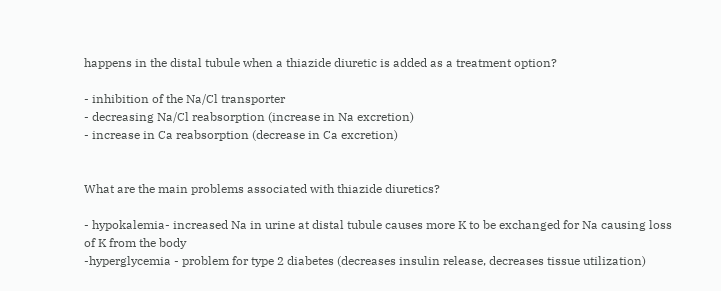happens in the distal tubule when a thiazide diuretic is added as a treatment option?

- inhibition of the Na/Cl transporter
- decreasing Na/Cl reabsorption (increase in Na excretion)
- increase in Ca reabsorption (decrease in Ca excretion)


What are the main problems associated with thiazide diuretics?

- hypokalemia- increased Na in urine at distal tubule causes more K to be exchanged for Na causing loss of K from the body
-hyperglycemia - problem for type 2 diabetes (decreases insulin release, decreases tissue utilization)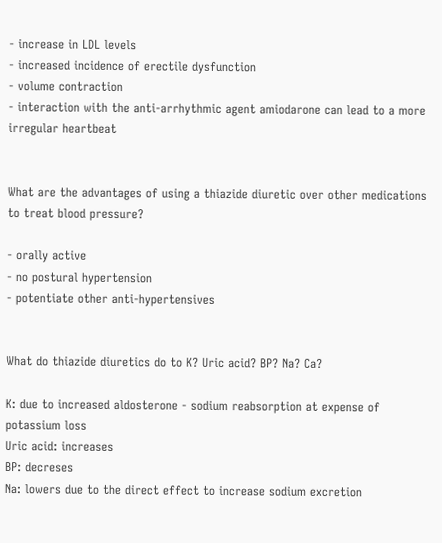- increase in LDL levels
- increased incidence of erectile dysfunction
- volume contraction
- interaction with the anti-arrhythmic agent amiodarone can lead to a more irregular heartbeat


What are the advantages of using a thiazide diuretic over other medications to treat blood pressure?

- orally active
- no postural hypertension
- potentiate other anti-hypertensives


What do thiazide diuretics do to K? Uric acid? BP? Na? Ca?

K: due to increased aldosterone - sodium reabsorption at expense of potassium loss
Uric acid: increases
BP: decreses
Na: lowers due to the direct effect to increase sodium excretion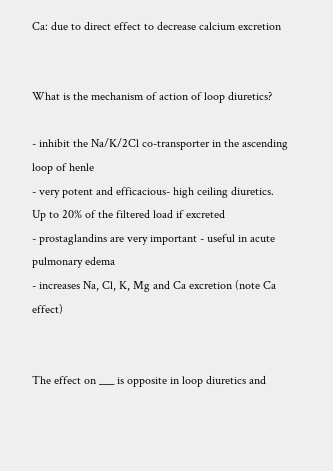Ca: due to direct effect to decrease calcium excretion


What is the mechanism of action of loop diuretics?

- inhibit the Na/K/2Cl co-transporter in the ascending loop of henle
- very potent and efficacious- high ceiling diuretics. Up to 20% of the filtered load if excreted
- prostaglandins are very important - useful in acute pulmonary edema
- increases Na, Cl, K, Mg and Ca excretion (note Ca effect)


The effect on ___ is opposite in loop diuretics and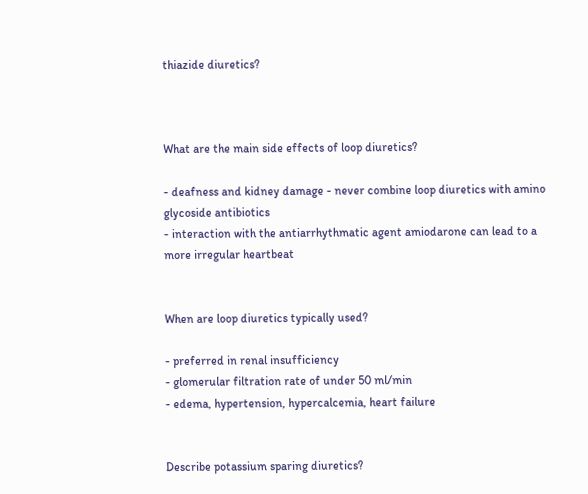thiazide diuretics?



What are the main side effects of loop diuretics?

- deafness and kidney damage - never combine loop diuretics with amino glycoside antibiotics
- interaction with the antiarrhythmatic agent amiodarone can lead to a more irregular heartbeat


When are loop diuretics typically used?

- preferred in renal insufficiency
- glomerular filtration rate of under 50 ml/min
- edema, hypertension, hypercalcemia, heart failure


Describe potassium sparing diuretics?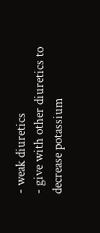- weak diuretics
- give with other diuretics to decrease potassium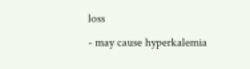loss
- may cause hyperkalemia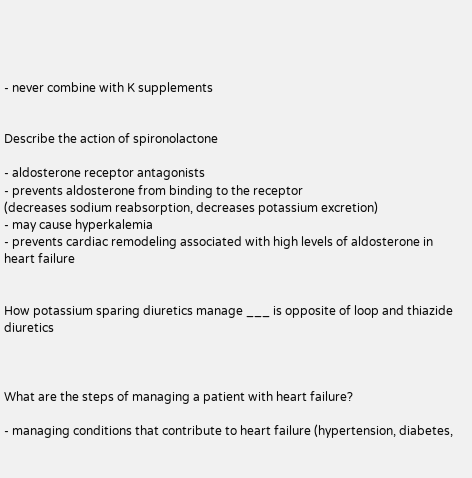- never combine with K supplements


Describe the action of spironolactone

- aldosterone receptor antagonists
- prevents aldosterone from binding to the receptor
(decreases sodium reabsorption, decreases potassium excretion)
- may cause hyperkalemia
- prevents cardiac remodeling associated with high levels of aldosterone in heart failure


How potassium sparing diuretics manage ___ is opposite of loop and thiazide diuretics



What are the steps of managing a patient with heart failure?

- managing conditions that contribute to heart failure (hypertension, diabetes,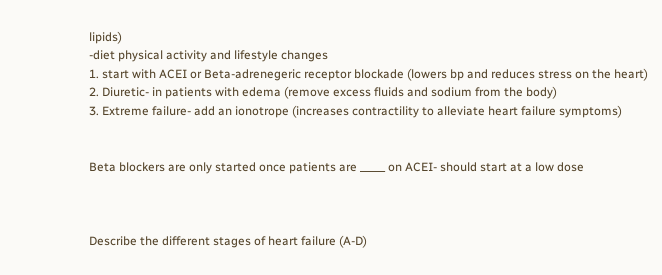lipids)
-diet physical activity and lifestyle changes
1. start with ACEI or Beta-adrenegeric receptor blockade (lowers bp and reduces stress on the heart)
2. Diuretic- in patients with edema (remove excess fluids and sodium from the body)
3. Extreme failure- add an ionotrope (increases contractility to alleviate heart failure symptoms)


Beta blockers are only started once patients are _____ on ACEI- should start at a low dose



Describe the different stages of heart failure (A-D)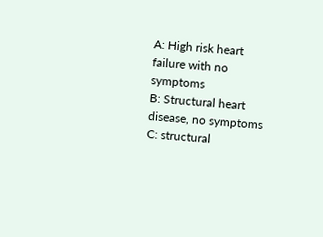A: High risk heart failure with no symptoms
B: Structural heart disease, no symptoms
C: structural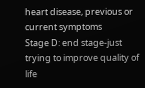heart disease, previous or current symptoms
Stage D: end stage-just trying to improve quality of life